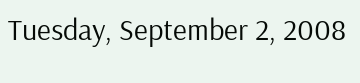Tuesday, September 2, 2008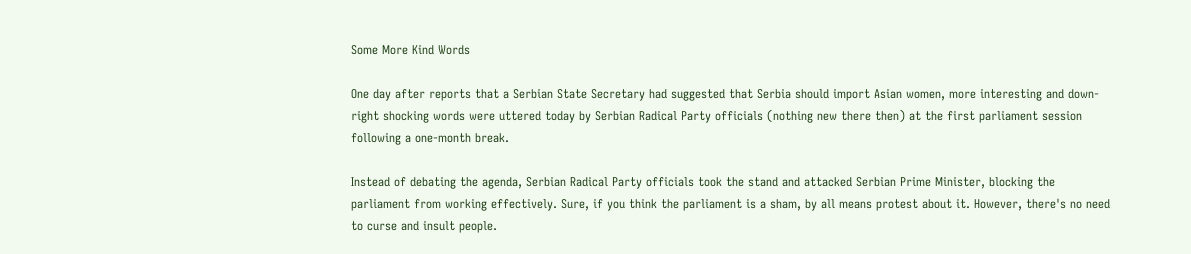Some More Kind Words

One day after reports that a Serbian State Secretary had suggested that Serbia should import Asian women, more interesting and down-right shocking words were uttered today by Serbian Radical Party officials (nothing new there then) at the first parliament session following a one-month break.

Instead of debating the agenda, Serbian Radical Party officials took the stand and attacked Serbian Prime Minister, blocking the parliament from working effectively. Sure, if you think the parliament is a sham, by all means protest about it. However, there's no need to curse and insult people.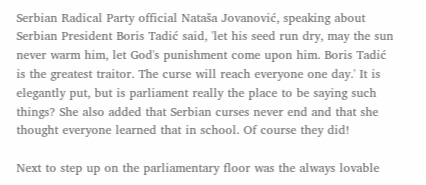Serbian Radical Party official Nataša Jovanović, speaking about Serbian President Boris Tadić said, 'let his seed run dry, may the sun never warm him, let God's punishment come upon him. Boris Tadić is the greatest traitor. The curse will reach everyone one day.' It is elegantly put, but is parliament really the place to be saying such things? She also added that Serbian curses never end and that she thought everyone learned that in school. Of course they did!

Next to step up on the parliamentary floor was the always lovable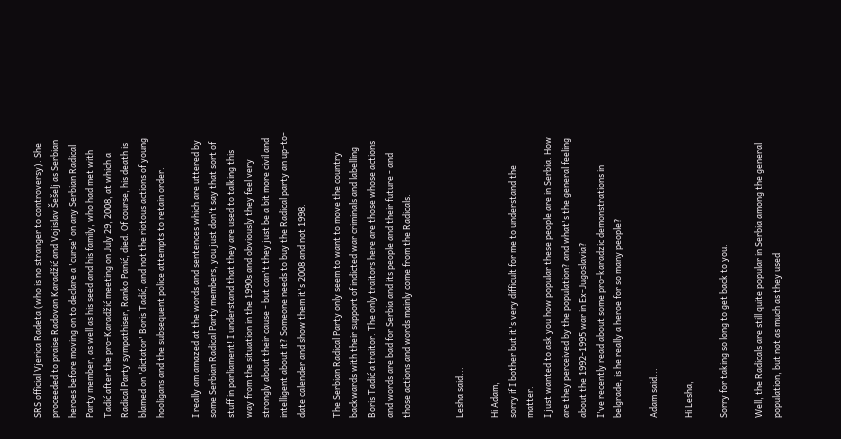SRS official Vjerica Radeta (who is no stranger to controversy). She proceeded to praise Radovan Karadžić and Vojislav Šešelj as Serbian heroes before moving on to declare a 'curse' on any Serbian Radical Party member, as well as his seed and his family, who had met with Tadić after the pro-Karadžić meeting on July 29, 2008, at which a Radical Party sympathiser, Ranko Panić, died. Of course, his death is blamed on 'dictator' Boris Tadić, and not the riotous actions of young hooligans and the subsequent police attempts to retain order.

I really am amazed at the words and sentences which are uttered by some Serbian Radical Party members, you just don't say that sort of stuff in parliament! I understand that they are used to talking this way from the situation in the 1990s and obviously they feel very strongly about their cause - but can't they just be a bit more civil and intelligent about it? Someone needs to buy the Radical party an up-to-date calender and show them it's 2008 and not 1998.

The Serbian Radical Party only seem to want to move the country backwards with their support of indicted war criminals and labelling Boris Tadić a traitor. The only traitors here are those whose actions and words are bad for Serbia and its people and their future - and those actions and words mainly come from the Radicals.


Lesha said...

Hi Adam,
sorry if I bother but it's very difficult for me to understand the matter.
I just wanted to ask you how popular these people are in Serbia. How are they perceived by the population? and what's the general feeling about the 1992-1995 war in Ex-Jugoslavia?
I've recently read about some pro-karadzic demonstrations in belgrade, is he really a heroe for so many people?

Adam said...

Hi Lesha,

Sorry for taking so long to get back to you.

Well, the Radicals are still quite popular in Serbia among the general population, but not as much as they used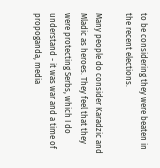to be considering they were beaten in the recent elections.

Many people do consider Karadzic and Mladic as heroes. They feel that they were protecting Serbs, which I do understand - it was war and a time of propoganda, media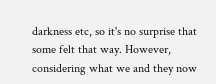darkness etc, so it's no surprise that some felt that way. However, considering what we and they now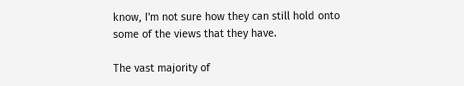know, I'm not sure how they can still hold onto some of the views that they have.

The vast majority of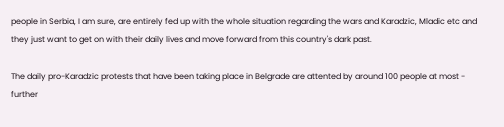people in Serbia, I am sure, are entirely fed up with the whole situation regarding the wars and Karadzic, Mladic etc and they just want to get on with their daily lives and move forward from this country's dark past.

The daily pro-Karadzic protests that have been taking place in Belgrade are attented by around 100 people at most - further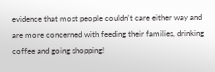evidence that most people couldn't care either way and are more concerned with feeding their families, drinking coffee and going shopping!